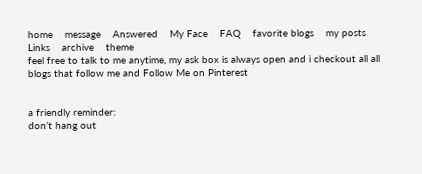home    message    Answered    My Face    FAQ    favorite blogs    my posts    Links    archive    theme
feel free to talk to me anytime, my ask box is always open and i checkout all all blogs that follow me and Follow Me on Pinterest


a friendly reminder:
don’t hang out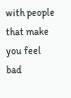with people that make you feel bad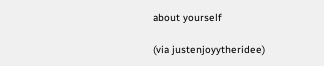about yourself

(via justenjoyytheridee)